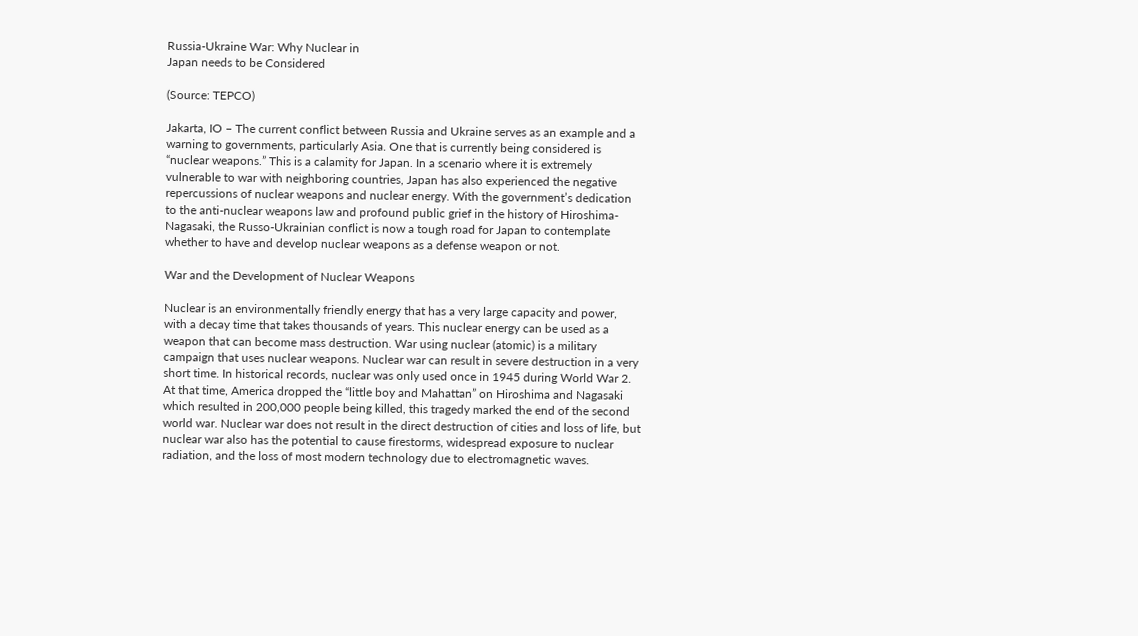Russia-Ukraine War: Why Nuclear in
Japan needs to be Considered

(Source: TEPCO)

Jakarta, IO – The current conflict between Russia and Ukraine serves as an example and a warning to governments, particularly Asia. One that is currently being considered is “nuclear weapons.” This is a calamity for Japan. In a scenario where it is extremely vulnerable to war with neighboring countries, Japan has also experienced the negative repercussions of nuclear weapons and nuclear energy. With the government’s dedication to the anti-nuclear weapons law and profound public grief in the history of Hiroshima-Nagasaki, the Russo-Ukrainian conflict is now a tough road for Japan to contemplate whether to have and develop nuclear weapons as a defense weapon or not.

War and the Development of Nuclear Weapons

Nuclear is an environmentally friendly energy that has a very large capacity and power, with a decay time that takes thousands of years. This nuclear energy can be used as a weapon that can become mass destruction. War using nuclear (atomic) is a military campaign that uses nuclear weapons. Nuclear war can result in severe destruction in a very short time. In historical records, nuclear was only used once in 1945 during World War 2. At that time, America dropped the “little boy and Mahattan” on Hiroshima and Nagasaki which resulted in 200,000 people being killed, this tragedy marked the end of the second world war. Nuclear war does not result in the direct destruction of cities and loss of life, but nuclear war also has the potential to cause firestorms, widespread exposure to nuclear radiation, and the loss of most modern technology due to electromagnetic waves.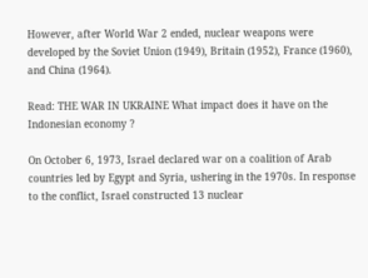However, after World War 2 ended, nuclear weapons were developed by the Soviet Union (1949), Britain (1952), France (1960), and China (1964).

Read: THE WAR IN UKRAINE What impact does it have on the Indonesian economy ?

On October 6, 1973, Israel declared war on a coalition of Arab countries led by Egypt and Syria, ushering in the 1970s. In response to the conflict, Israel constructed 13 nuclear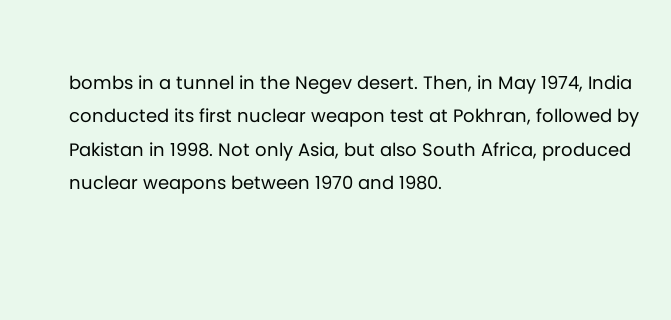bombs in a tunnel in the Negev desert. Then, in May 1974, India conducted its first nuclear weapon test at Pokhran, followed by Pakistan in 1998. Not only Asia, but also South Africa, produced nuclear weapons between 1970 and 1980.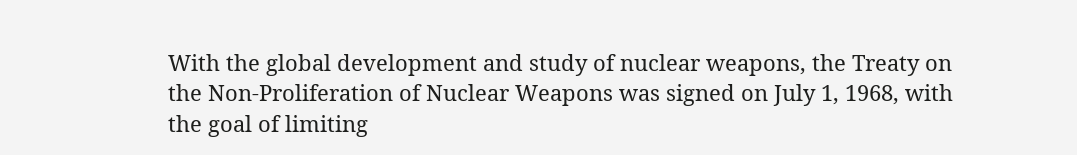With the global development and study of nuclear weapons, the Treaty on the Non-Proliferation of Nuclear Weapons was signed on July 1, 1968, with the goal of limiting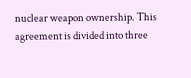nuclear weapon ownership. This agreement is divided into three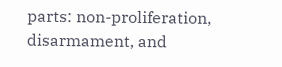parts: non-proliferation, disarmament, and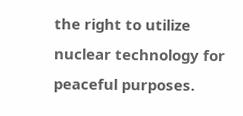the right to utilize nuclear technology for peaceful purposes.